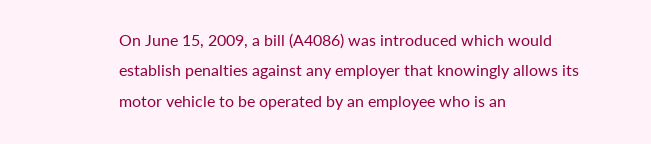On June 15, 2009, a bill (A4086) was introduced which would establish penalties against any employer that knowingly allows its motor vehicle to be operated by an employee who is an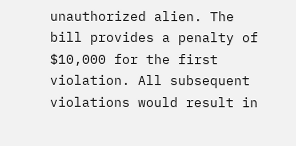unauthorized alien. The bill provides a penalty of $10,000 for the first violation. All subsequent violations would result in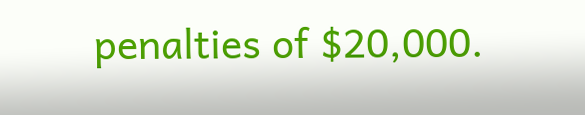penalties of $20,000.